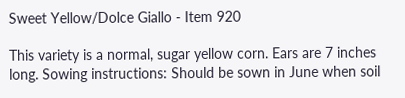Sweet Yellow/Dolce Giallo - Item 920

This variety is a normal, sugar yellow corn. Ears are 7 inches long. Sowing instructions: Should be sown in June when soil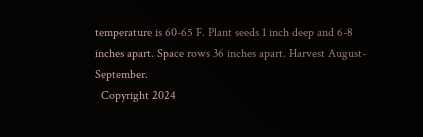temperature is 60-65 F. Plant seeds 1 inch deep and 6-8 inches apart. Space rows 36 inches apart. Harvest August-September.
  Copyright 2024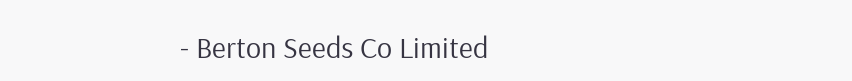- Berton Seeds Co Limited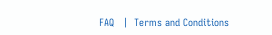FAQ   |  Terms and Conditions